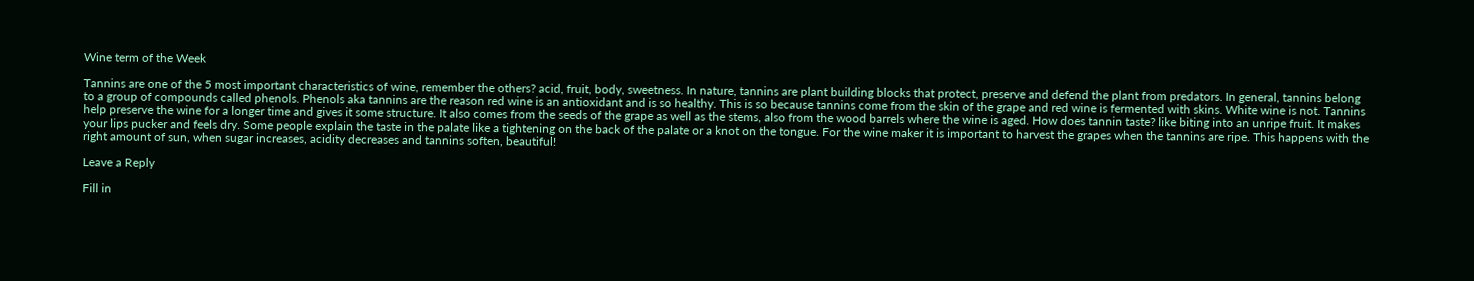Wine term of the Week

Tannins are one of the 5 most important characteristics of wine, remember the others? acid, fruit, body, sweetness. In nature, tannins are plant building blocks that protect, preserve and defend the plant from predators. In general, tannins belong to a group of compounds called phenols. Phenols aka tannins are the reason red wine is an antioxidant and is so healthy. This is so because tannins come from the skin of the grape and red wine is fermented with skins. White wine is not. Tannins help preserve the wine for a longer time and gives it some structure. It also comes from the seeds of the grape as well as the stems, also from the wood barrels where the wine is aged. How does tannin taste? like biting into an unripe fruit. It makes your lips pucker and feels dry. Some people explain the taste in the palate like a tightening on the back of the palate or a knot on the tongue. For the wine maker it is important to harvest the grapes when the tannins are ripe. This happens with the right amount of sun, when sugar increases, acidity decreases and tannins soften, beautiful!

Leave a Reply

Fill in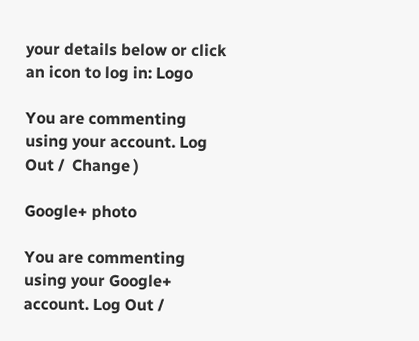your details below or click an icon to log in: Logo

You are commenting using your account. Log Out /  Change )

Google+ photo

You are commenting using your Google+ account. Log Out /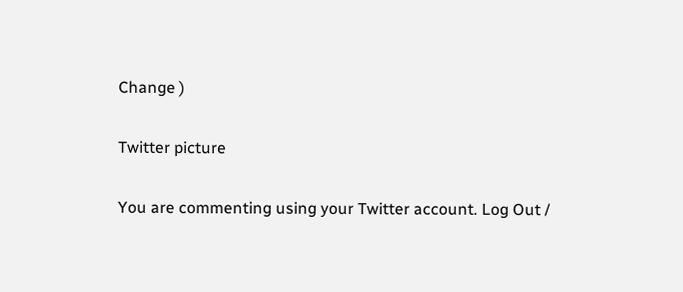Change )

Twitter picture

You are commenting using your Twitter account. Log Out /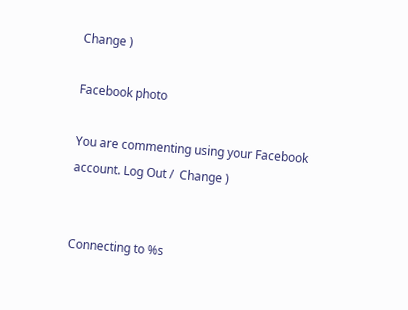Change )

Facebook photo

You are commenting using your Facebook account. Log Out /  Change )


Connecting to %s